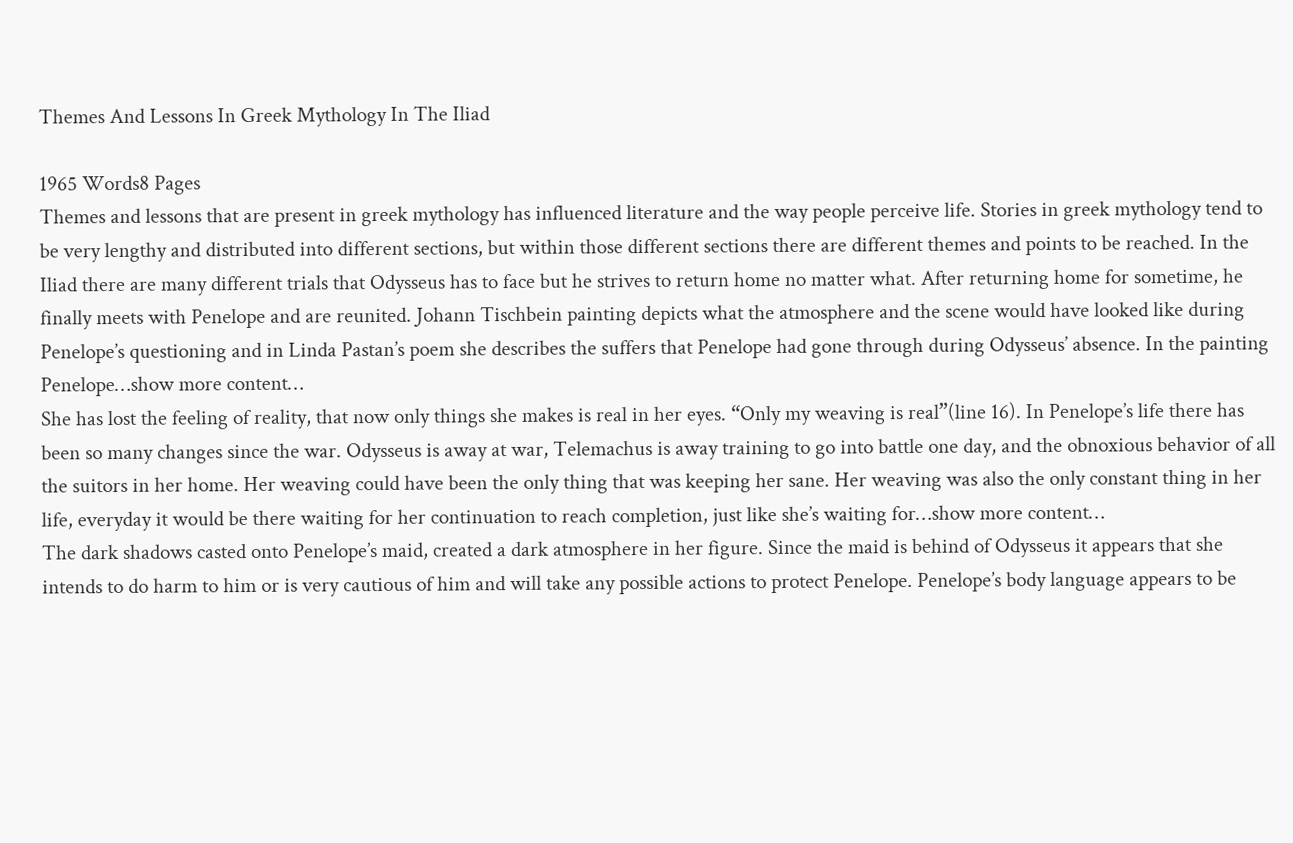Themes And Lessons In Greek Mythology In The Iliad

1965 Words8 Pages
Themes and lessons that are present in greek mythology has influenced literature and the way people perceive life. Stories in greek mythology tend to be very lengthy and distributed into different sections, but within those different sections there are different themes and points to be reached. In the Iliad there are many different trials that Odysseus has to face but he strives to return home no matter what. After returning home for sometime, he finally meets with Penelope and are reunited. Johann Tischbein painting depicts what the atmosphere and the scene would have looked like during Penelope’s questioning and in Linda Pastan’s poem she describes the suffers that Penelope had gone through during Odysseus’ absence. In the painting Penelope…show more content…
She has lost the feeling of reality, that now only things she makes is real in her eyes. “Only my weaving is real”(line 16). In Penelope’s life there has been so many changes since the war. Odysseus is away at war, Telemachus is away training to go into battle one day, and the obnoxious behavior of all the suitors in her home. Her weaving could have been the only thing that was keeping her sane. Her weaving was also the only constant thing in her life, everyday it would be there waiting for her continuation to reach completion, just like she’s waiting for…show more content…
The dark shadows casted onto Penelope’s maid, created a dark atmosphere in her figure. Since the maid is behind of Odysseus it appears that she intends to do harm to him or is very cautious of him and will take any possible actions to protect Penelope. Penelope’s body language appears to be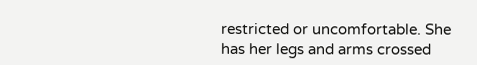restricted or uncomfortable. She has her legs and arms crossed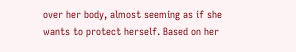over her body, almost seeming as if she wants to protect herself. Based on her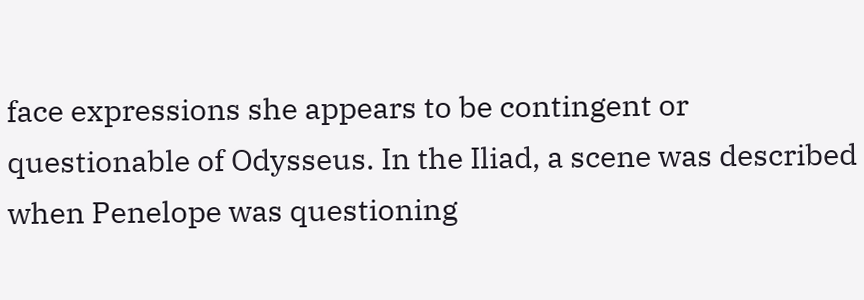face expressions she appears to be contingent or questionable of Odysseus. In the Iliad, a scene was described when Penelope was questioning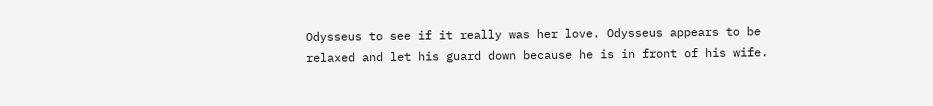Odysseus to see if it really was her love. Odysseus appears to be relaxed and let his guard down because he is in front of his wife.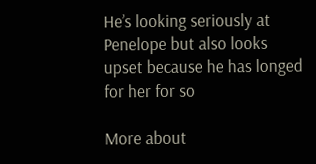He’s looking seriously at Penelope but also looks upset because he has longed for her for so

More about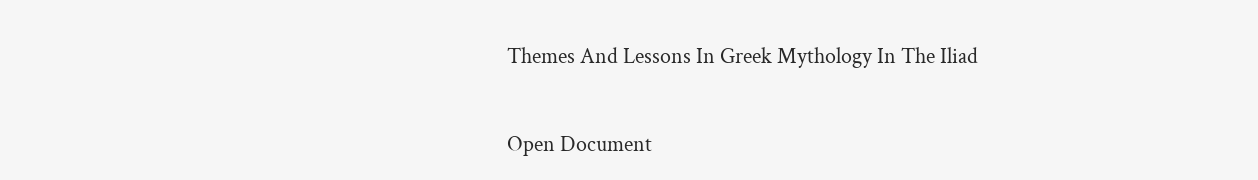Themes And Lessons In Greek Mythology In The Iliad

Open Document